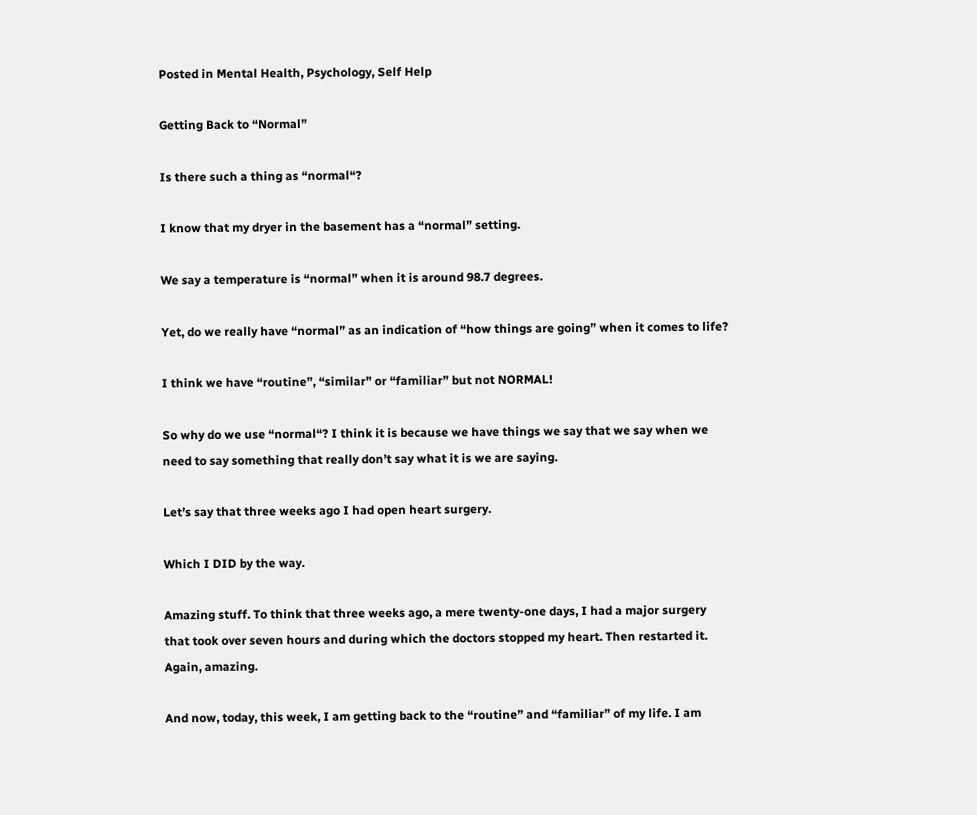Posted in Mental Health, Psychology, Self Help

Getting Back to “Normal”

Is there such a thing as “normal“?

I know that my dryer in the basement has a “normal” setting.

We say a temperature is “normal” when it is around 98.7 degrees.

Yet, do we really have “normal” as an indication of “how things are going” when it comes to life?

I think we have “routine”, “similar” or “familiar” but not NORMAL!

So why do we use “normal“? I think it is because we have things we say that we say when we need to say something that really don’t say what it is we are saying.

Let’s say that three weeks ago I had open heart surgery.

Which I DID by the way.

Amazing stuff. To think that three weeks ago, a mere twenty-one days, I had a major surgery that took over seven hours and during which the doctors stopped my heart. Then restarted it. Again, amazing.

And now, today, this week, I am getting back to the “routine” and “familiar” of my life. I am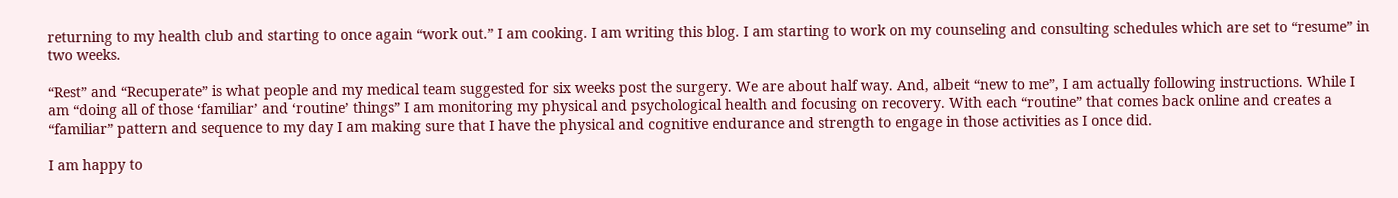returning to my health club and starting to once again “work out.” I am cooking. I am writing this blog. I am starting to work on my counseling and consulting schedules which are set to “resume” in two weeks.

“Rest” and “Recuperate” is what people and my medical team suggested for six weeks post the surgery. We are about half way. And, albeit “new to me”, I am actually following instructions. While I am “doing all of those ‘familiar’ and ‘routine’ things” I am monitoring my physical and psychological health and focusing on recovery. With each “routine” that comes back online and creates a “familiar” pattern and sequence to my day I am making sure that I have the physical and cognitive endurance and strength to engage in those activities as I once did.

I am happy to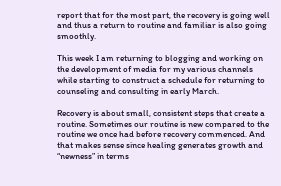report that for the most part, the recovery is going well and thus a return to routine and familiar is also going smoothly.

This week I am returning to blogging and working on the development of media for my various channels while starting to construct a schedule for returning to counseling and consulting in early March.

Recovery is about small, consistent steps that create a routine. Sometimes our routine is new compared to the routine we once had before recovery commenced. And that makes sense since healing generates growth and “newness” in terms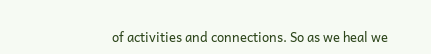of activities and connections. So as we heal we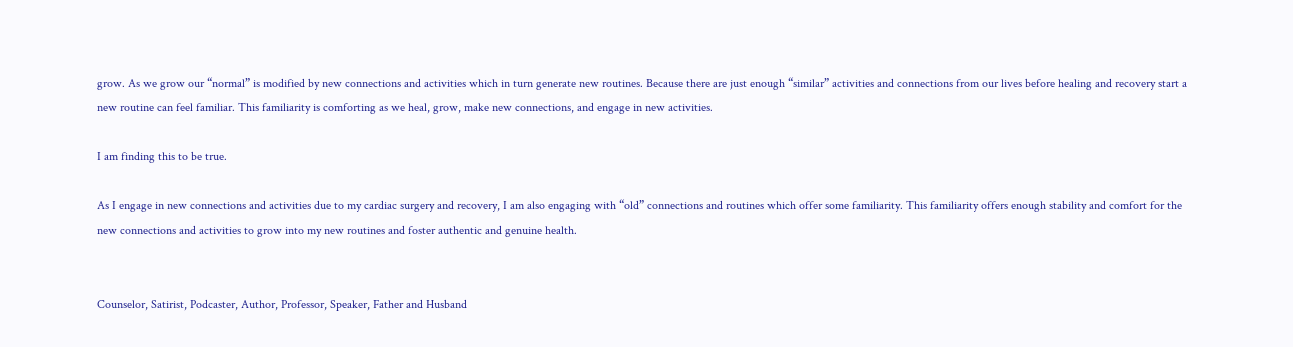grow. As we grow our “normal” is modified by new connections and activities which in turn generate new routines. Because there are just enough “similar” activities and connections from our lives before healing and recovery start a new routine can feel familiar. This familiarity is comforting as we heal, grow, make new connections, and engage in new activities.

I am finding this to be true.

As I engage in new connections and activities due to my cardiac surgery and recovery, I am also engaging with “old” connections and routines which offer some familiarity. This familiarity offers enough stability and comfort for the new connections and activities to grow into my new routines and foster authentic and genuine health.


Counselor, Satirist, Podcaster, Author, Professor, Speaker, Father and Husband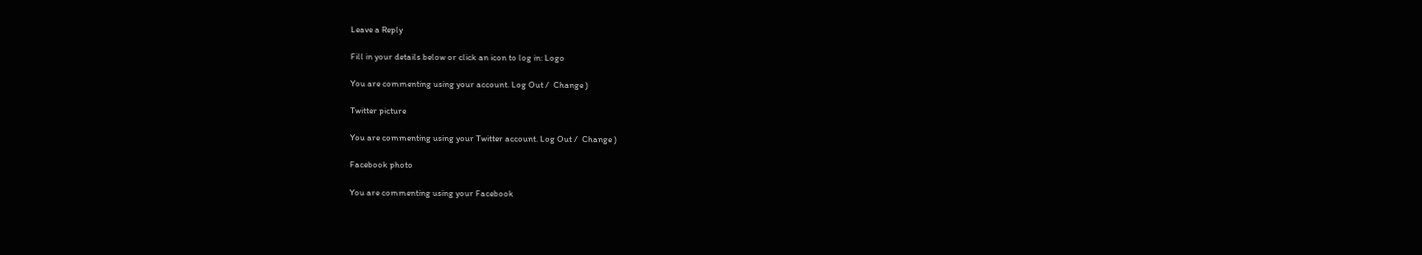Leave a Reply

Fill in your details below or click an icon to log in: Logo

You are commenting using your account. Log Out /  Change )

Twitter picture

You are commenting using your Twitter account. Log Out /  Change )

Facebook photo

You are commenting using your Facebook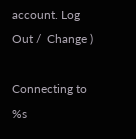account. Log Out /  Change )

Connecting to %s